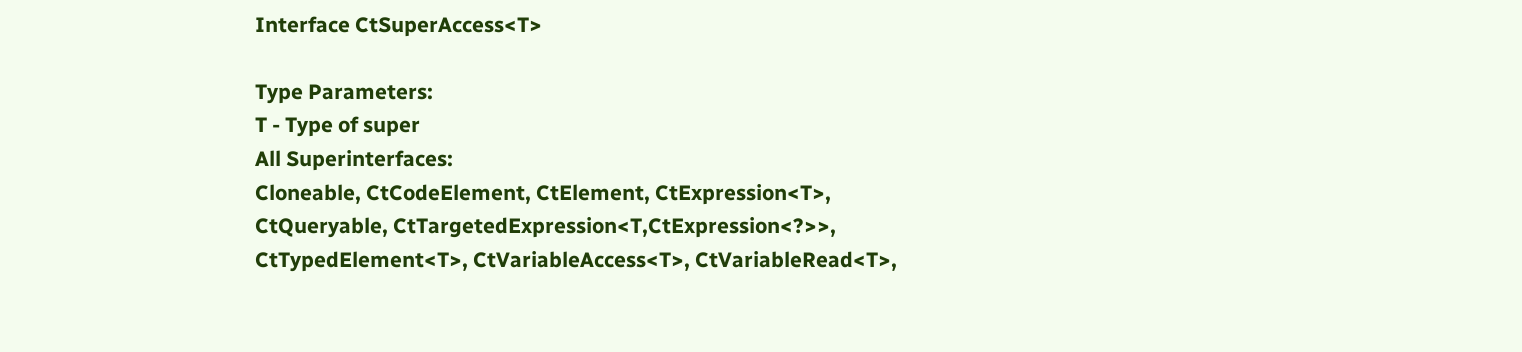Interface CtSuperAccess<T>

Type Parameters:
T - Type of super
All Superinterfaces:
Cloneable, CtCodeElement, CtElement, CtExpression<T>, CtQueryable, CtTargetedExpression<T,CtExpression<?>>, CtTypedElement<T>, CtVariableAccess<T>, CtVariableRead<T>,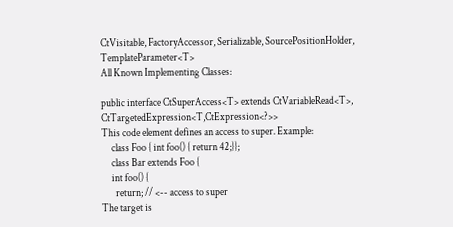CtVisitable, FactoryAccessor, Serializable, SourcePositionHolder, TemplateParameter<T>
All Known Implementing Classes:

public interface CtSuperAccess<T> extends CtVariableRead<T>, CtTargetedExpression<T,CtExpression<?>>
This code element defines an access to super. Example:
     class Foo { int foo() { return 42;}};
     class Bar extends Foo {
     int foo() {
       return; // <-- access to super
The target is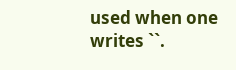used when one writes ``.